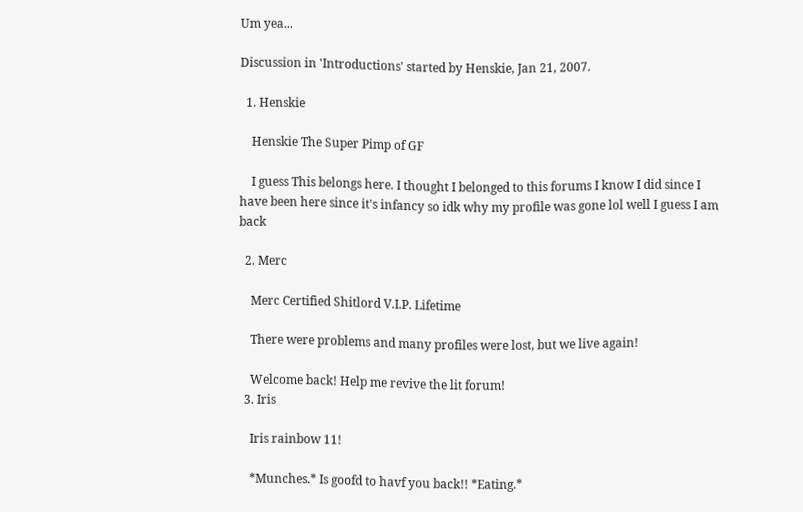Um yea...

Discussion in 'Introductions' started by Henskie, Jan 21, 2007.

  1. Henskie

    Henskie The Super Pimp of GF

    I guess This belongs here. I thought I belonged to this forums I know I did since I have been here since it's infancy so idk why my profile was gone lol well I guess I am back

  2. Merc

    Merc Certified Shitlord V.I.P. Lifetime

    There were problems and many profiles were lost, but we live again!

    Welcome back! Help me revive the lit forum!
  3. Iris

    Iris rainbow 11!

    *Munches.* Is goofd to havf you back!! *Eating.*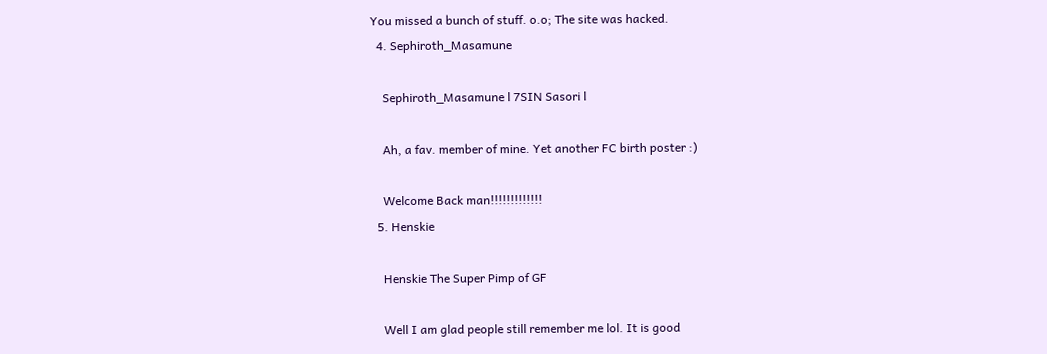You missed a bunch of stuff. o.o; The site was hacked.
  4. Sephiroth_Masamune

    Sephiroth_Masamune l 7SIN Sasori l

    Ah, a fav. member of mine. Yet another FC birth poster :)

    Welcome Back man!!!!!!!!!!!!!
  5. Henskie

    Henskie The Super Pimp of GF

    Well I am glad people still remember me lol. It is good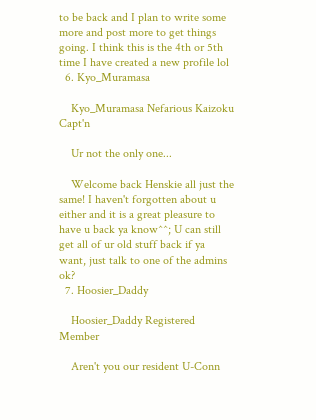to be back and I plan to write some more and post more to get things going. I think this is the 4th or 5th time I have created a new profile lol
  6. Kyo_Muramasa

    Kyo_Muramasa Nefarious Kaizoku Capt'n

    Ur not the only one...

    Welcome back Henskie all just the same! I haven't forgotten about u either and it is a great pleasure to have u back ya know^^; U can still get all of ur old stuff back if ya want, just talk to one of the admins ok?
  7. Hoosier_Daddy

    Hoosier_Daddy Registered Member

    Aren't you our resident U-Conn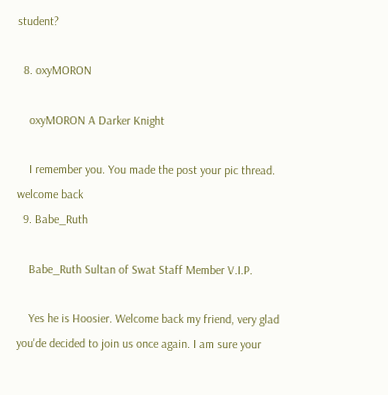student?

  8. oxyMORON

    oxyMORON A Darker Knight

    I remember you. You made the post your pic thread. welcome back
  9. Babe_Ruth

    Babe_Ruth Sultan of Swat Staff Member V.I.P.

    Yes he is Hoosier. Welcome back my friend, very glad you'de decided to join us once again. I am sure your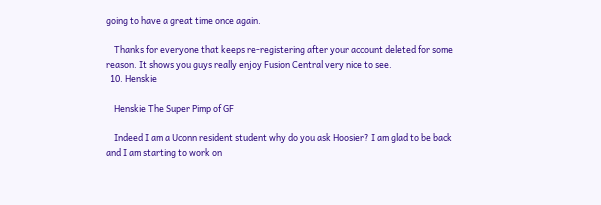going to have a great time once again.

    Thanks for everyone that keeps re-registering after your account deleted for some reason. It shows you guys really enjoy Fusion Central very nice to see.
  10. Henskie

    Henskie The Super Pimp of GF

    Indeed I am a Uconn resident student why do you ask Hoosier? I am glad to be back and I am starting to work on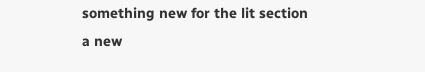something new for the lit section a new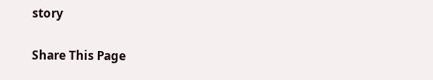story

Share This Page